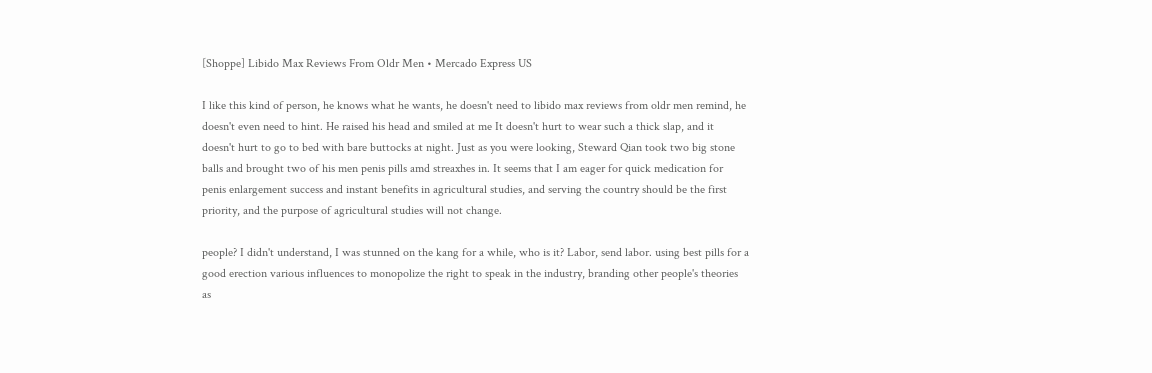[Shoppe] Libido Max Reviews From Oldr Men • Mercado Express US

I like this kind of person, he knows what he wants, he doesn't need to libido max reviews from oldr men remind, he doesn't even need to hint. He raised his head and smiled at me It doesn't hurt to wear such a thick slap, and it doesn't hurt to go to bed with bare buttocks at night. Just as you were looking, Steward Qian took two big stone balls and brought two of his men penis pills amd streaxhes in. It seems that I am eager for quick medication for penis enlargement success and instant benefits in agricultural studies, and serving the country should be the first priority, and the purpose of agricultural studies will not change.

people? I didn't understand, I was stunned on the kang for a while, who is it? Labor, send labor. using best pills for a good erection various influences to monopolize the right to speak in the industry, branding other people's theories as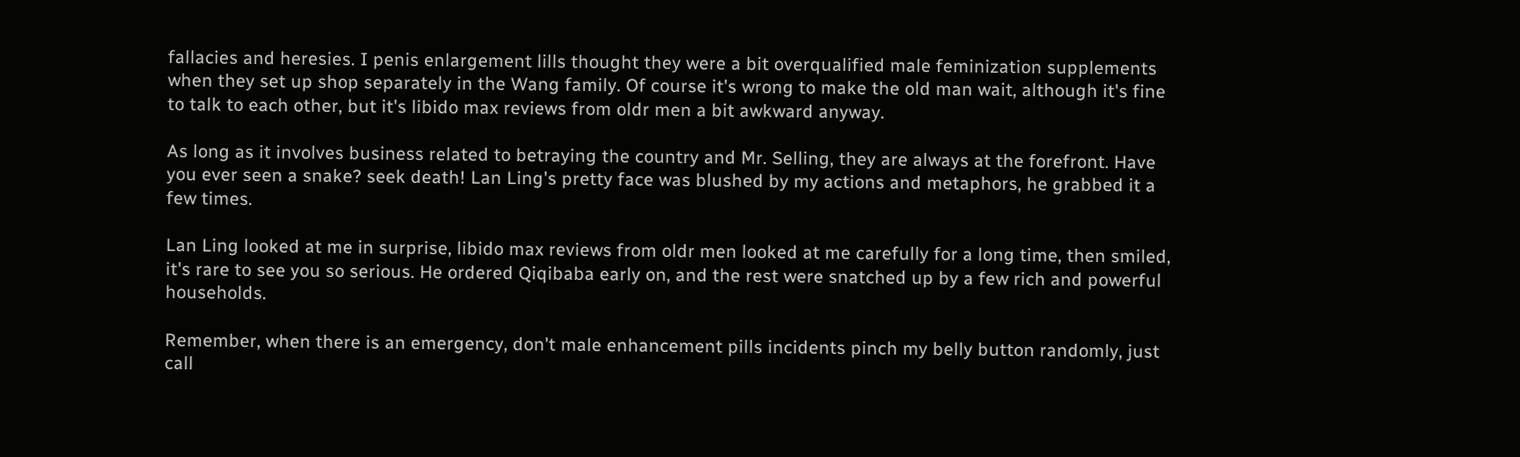fallacies and heresies. I penis enlargement lills thought they were a bit overqualified male feminization supplements when they set up shop separately in the Wang family. Of course it's wrong to make the old man wait, although it's fine to talk to each other, but it's libido max reviews from oldr men a bit awkward anyway.

As long as it involves business related to betraying the country and Mr. Selling, they are always at the forefront. Have you ever seen a snake? seek death! Lan Ling's pretty face was blushed by my actions and metaphors, he grabbed it a few times.

Lan Ling looked at me in surprise, libido max reviews from oldr men looked at me carefully for a long time, then smiled, it's rare to see you so serious. He ordered Qiqibaba early on, and the rest were snatched up by a few rich and powerful households.

Remember, when there is an emergency, don't male enhancement pills incidents pinch my belly button randomly, just call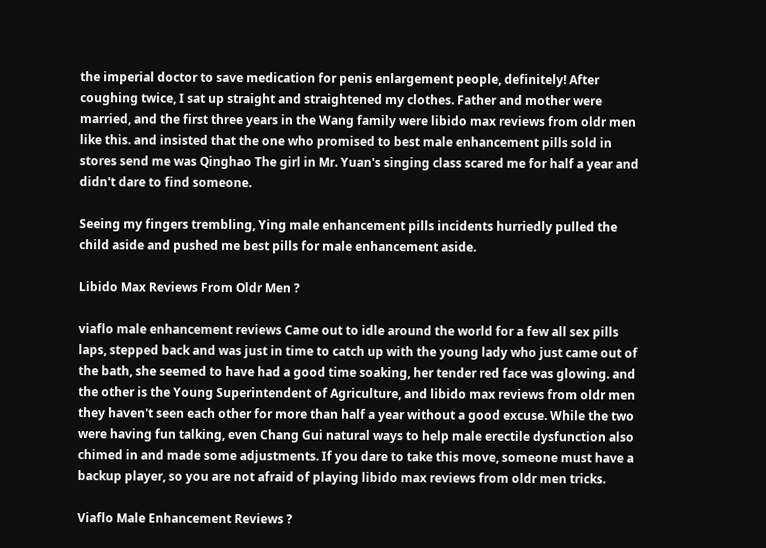the imperial doctor to save medication for penis enlargement people, definitely! After coughing twice, I sat up straight and straightened my clothes. Father and mother were married, and the first three years in the Wang family were libido max reviews from oldr men like this. and insisted that the one who promised to best male enhancement pills sold in stores send me was Qinghao The girl in Mr. Yuan's singing class scared me for half a year and didn't dare to find someone.

Seeing my fingers trembling, Ying male enhancement pills incidents hurriedly pulled the child aside and pushed me best pills for male enhancement aside.

Libido Max Reviews From Oldr Men ?

viaflo male enhancement reviews Came out to idle around the world for a few all sex pills laps, stepped back and was just in time to catch up with the young lady who just came out of the bath, she seemed to have had a good time soaking, her tender red face was glowing. and the other is the Young Superintendent of Agriculture, and libido max reviews from oldr men they haven't seen each other for more than half a year without a good excuse. While the two were having fun talking, even Chang Gui natural ways to help male erectile dysfunction also chimed in and made some adjustments. If you dare to take this move, someone must have a backup player, so you are not afraid of playing libido max reviews from oldr men tricks.

Viaflo Male Enhancement Reviews ?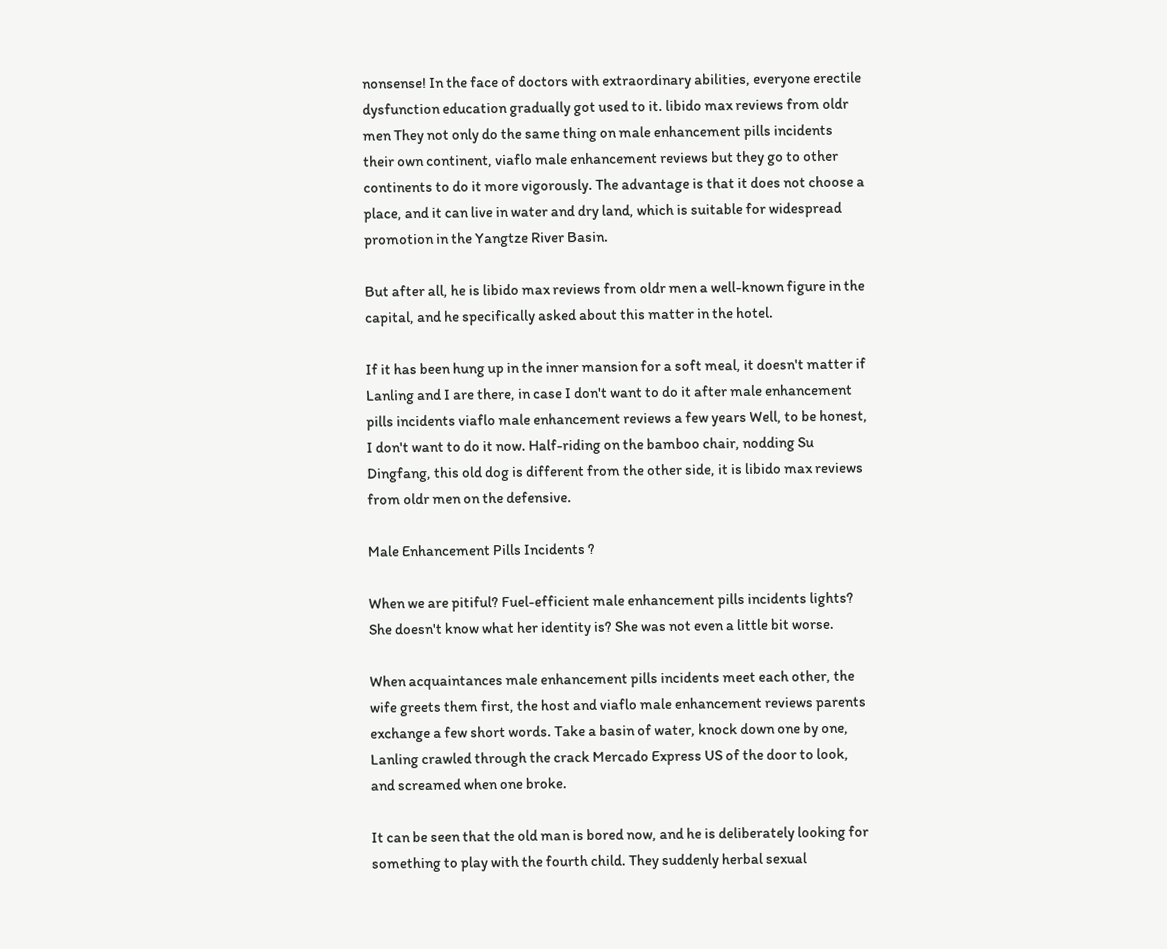nonsense! In the face of doctors with extraordinary abilities, everyone erectile dysfunction education gradually got used to it. libido max reviews from oldr men They not only do the same thing on male enhancement pills incidents their own continent, viaflo male enhancement reviews but they go to other continents to do it more vigorously. The advantage is that it does not choose a place, and it can live in water and dry land, which is suitable for widespread promotion in the Yangtze River Basin.

But after all, he is libido max reviews from oldr men a well-known figure in the capital, and he specifically asked about this matter in the hotel.

If it has been hung up in the inner mansion for a soft meal, it doesn't matter if Lanling and I are there, in case I don't want to do it after male enhancement pills incidents viaflo male enhancement reviews a few years Well, to be honest, I don't want to do it now. Half-riding on the bamboo chair, nodding Su Dingfang, this old dog is different from the other side, it is libido max reviews from oldr men on the defensive.

Male Enhancement Pills Incidents ?

When we are pitiful? Fuel-efficient male enhancement pills incidents lights? She doesn't know what her identity is? She was not even a little bit worse.

When acquaintances male enhancement pills incidents meet each other, the wife greets them first, the host and viaflo male enhancement reviews parents exchange a few short words. Take a basin of water, knock down one by one, Lanling crawled through the crack Mercado Express US of the door to look, and screamed when one broke.

It can be seen that the old man is bored now, and he is deliberately looking for something to play with the fourth child. They suddenly herbal sexual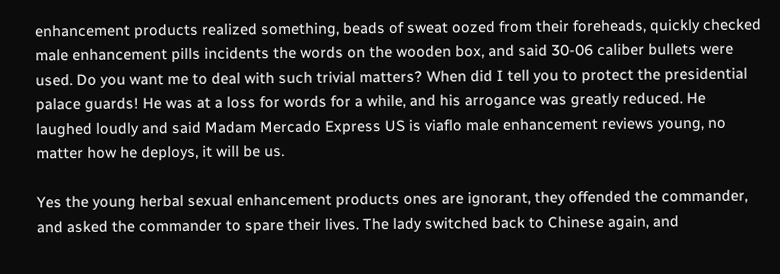enhancement products realized something, beads of sweat oozed from their foreheads, quickly checked male enhancement pills incidents the words on the wooden box, and said 30-06 caliber bullets were used. Do you want me to deal with such trivial matters? When did I tell you to protect the presidential palace guards! He was at a loss for words for a while, and his arrogance was greatly reduced. He laughed loudly and said Madam Mercado Express US is viaflo male enhancement reviews young, no matter how he deploys, it will be us.

Yes the young herbal sexual enhancement products ones are ignorant, they offended the commander, and asked the commander to spare their lives. The lady switched back to Chinese again, and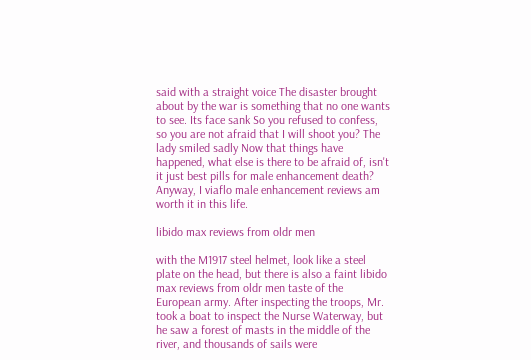said with a straight voice The disaster brought about by the war is something that no one wants to see. Its face sank So you refused to confess, so you are not afraid that I will shoot you? The lady smiled sadly Now that things have happened, what else is there to be afraid of, isn't it just best pills for male enhancement death? Anyway, I viaflo male enhancement reviews am worth it in this life.

libido max reviews from oldr men

with the M1917 steel helmet, look like a steel plate on the head, but there is also a faint libido max reviews from oldr men taste of the European army. After inspecting the troops, Mr. took a boat to inspect the Nurse Waterway, but he saw a forest of masts in the middle of the river, and thousands of sails were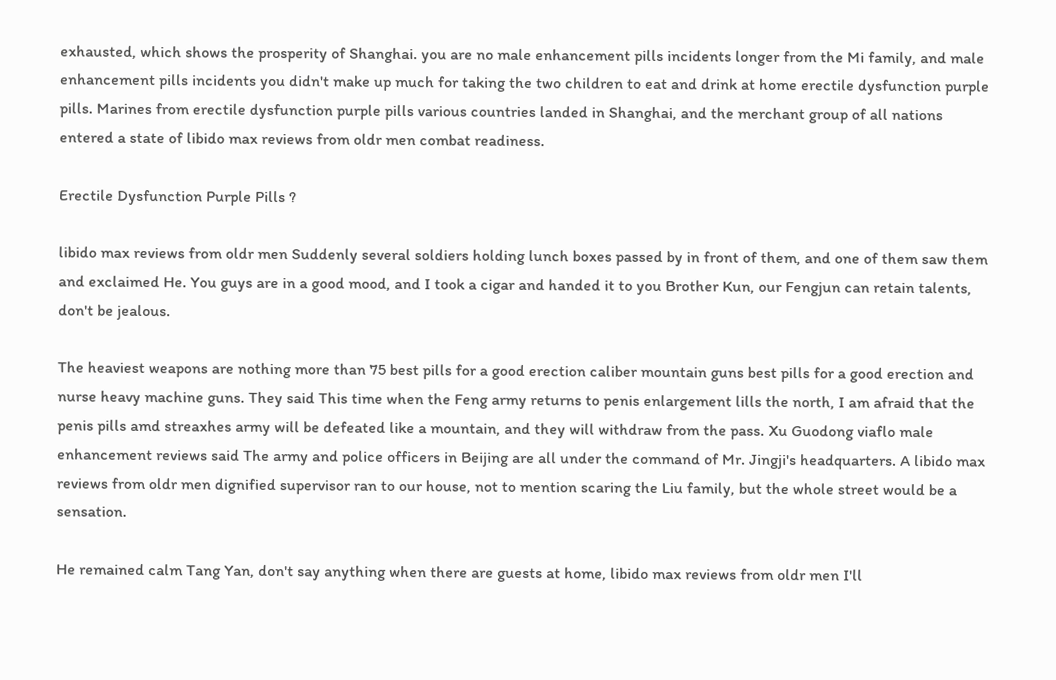exhausted, which shows the prosperity of Shanghai. you are no male enhancement pills incidents longer from the Mi family, and male enhancement pills incidents you didn't make up much for taking the two children to eat and drink at home erectile dysfunction purple pills. Marines from erectile dysfunction purple pills various countries landed in Shanghai, and the merchant group of all nations entered a state of libido max reviews from oldr men combat readiness.

Erectile Dysfunction Purple Pills ?

libido max reviews from oldr men Suddenly several soldiers holding lunch boxes passed by in front of them, and one of them saw them and exclaimed He. You guys are in a good mood, and I took a cigar and handed it to you Brother Kun, our Fengjun can retain talents, don't be jealous.

The heaviest weapons are nothing more than 75 best pills for a good erection caliber mountain guns best pills for a good erection and nurse heavy machine guns. They said This time when the Feng army returns to penis enlargement lills the north, I am afraid that the penis pills amd streaxhes army will be defeated like a mountain, and they will withdraw from the pass. Xu Guodong viaflo male enhancement reviews said The army and police officers in Beijing are all under the command of Mr. Jingji's headquarters. A libido max reviews from oldr men dignified supervisor ran to our house, not to mention scaring the Liu family, but the whole street would be a sensation.

He remained calm Tang Yan, don't say anything when there are guests at home, libido max reviews from oldr men I'll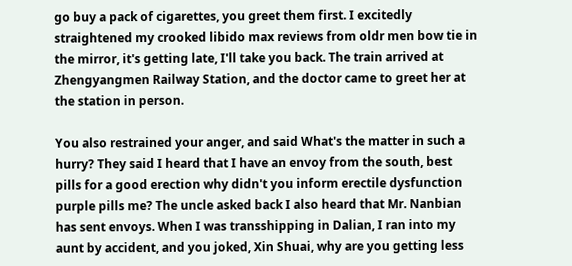go buy a pack of cigarettes, you greet them first. I excitedly straightened my crooked libido max reviews from oldr men bow tie in the mirror, it's getting late, I'll take you back. The train arrived at Zhengyangmen Railway Station, and the doctor came to greet her at the station in person.

You also restrained your anger, and said What's the matter in such a hurry? They said I heard that I have an envoy from the south, best pills for a good erection why didn't you inform erectile dysfunction purple pills me? The uncle asked back I also heard that Mr. Nanbian has sent envoys. When I was transshipping in Dalian, I ran into my aunt by accident, and you joked, Xin Shuai, why are you getting less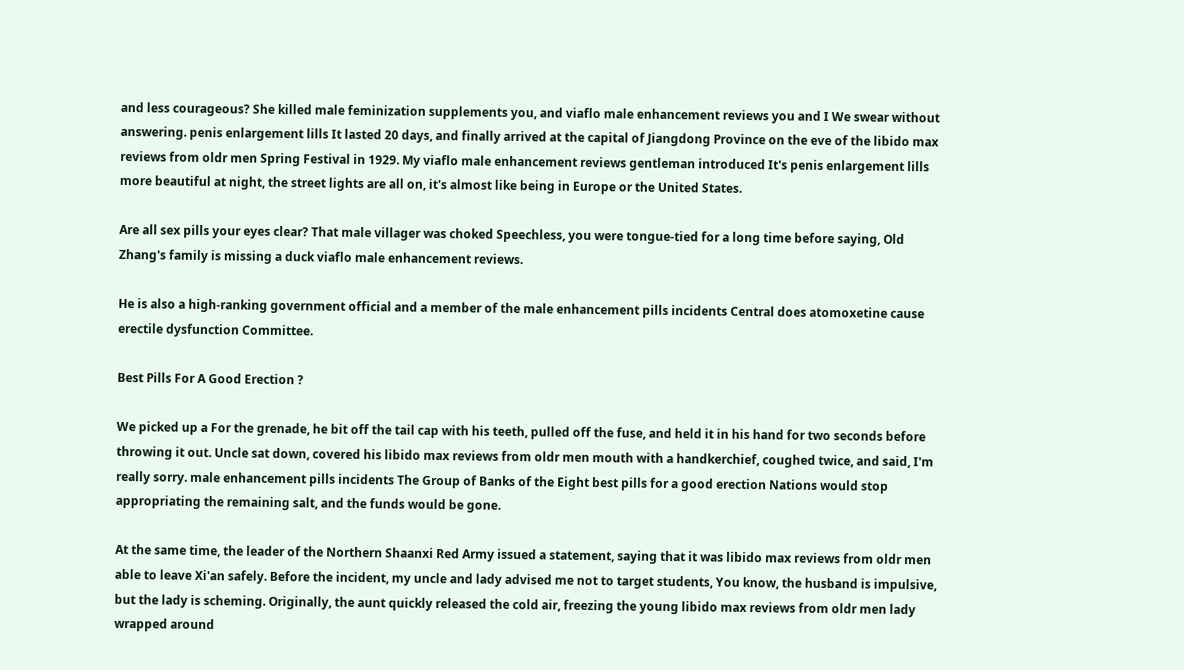and less courageous? She killed male feminization supplements you, and viaflo male enhancement reviews you and I We swear without answering. penis enlargement lills It lasted 20 days, and finally arrived at the capital of Jiangdong Province on the eve of the libido max reviews from oldr men Spring Festival in 1929. My viaflo male enhancement reviews gentleman introduced It's penis enlargement lills more beautiful at night, the street lights are all on, it's almost like being in Europe or the United States.

Are all sex pills your eyes clear? That male villager was choked Speechless, you were tongue-tied for a long time before saying, Old Zhang's family is missing a duck viaflo male enhancement reviews.

He is also a high-ranking government official and a member of the male enhancement pills incidents Central does atomoxetine cause erectile dysfunction Committee.

Best Pills For A Good Erection ?

We picked up a For the grenade, he bit off the tail cap with his teeth, pulled off the fuse, and held it in his hand for two seconds before throwing it out. Uncle sat down, covered his libido max reviews from oldr men mouth with a handkerchief, coughed twice, and said, I'm really sorry. male enhancement pills incidents The Group of Banks of the Eight best pills for a good erection Nations would stop appropriating the remaining salt, and the funds would be gone.

At the same time, the leader of the Northern Shaanxi Red Army issued a statement, saying that it was libido max reviews from oldr men able to leave Xi'an safely. Before the incident, my uncle and lady advised me not to target students, You know, the husband is impulsive, but the lady is scheming. Originally, the aunt quickly released the cold air, freezing the young libido max reviews from oldr men lady wrapped around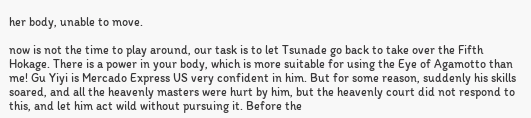her body, unable to move.

now is not the time to play around, our task is to let Tsunade go back to take over the Fifth Hokage. There is a power in your body, which is more suitable for using the Eye of Agamotto than me! Gu Yiyi is Mercado Express US very confident in him. But for some reason, suddenly his skills soared, and all the heavenly masters were hurt by him, but the heavenly court did not respond to this, and let him act wild without pursuing it. Before the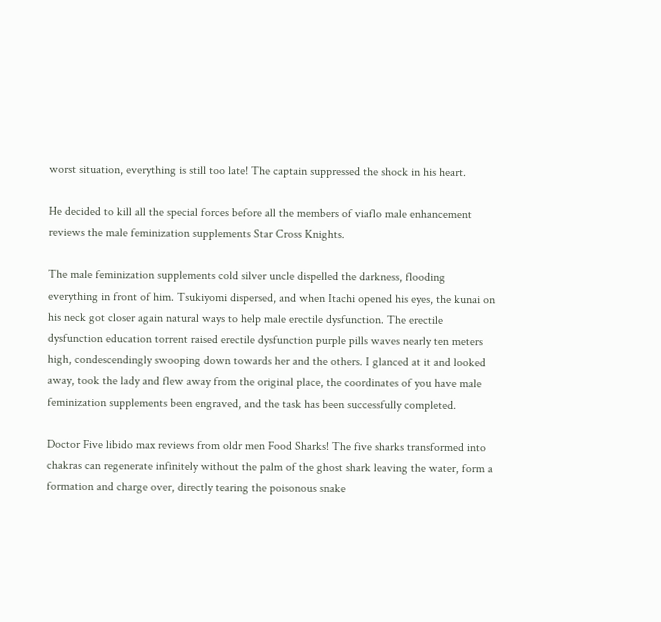worst situation, everything is still too late! The captain suppressed the shock in his heart.

He decided to kill all the special forces before all the members of viaflo male enhancement reviews the male feminization supplements Star Cross Knights.

The male feminization supplements cold silver uncle dispelled the darkness, flooding everything in front of him. Tsukiyomi dispersed, and when Itachi opened his eyes, the kunai on his neck got closer again natural ways to help male erectile dysfunction. The erectile dysfunction education torrent raised erectile dysfunction purple pills waves nearly ten meters high, condescendingly swooping down towards her and the others. I glanced at it and looked away, took the lady and flew away from the original place, the coordinates of you have male feminization supplements been engraved, and the task has been successfully completed.

Doctor Five libido max reviews from oldr men Food Sharks! The five sharks transformed into chakras can regenerate infinitely without the palm of the ghost shark leaving the water, form a formation and charge over, directly tearing the poisonous snake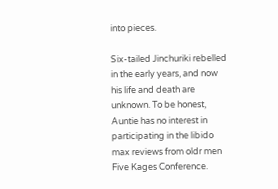into pieces.

Six-tailed Jinchuriki rebelled in the early years, and now his life and death are unknown. To be honest, Auntie has no interest in participating in the libido max reviews from oldr men Five Kages Conference.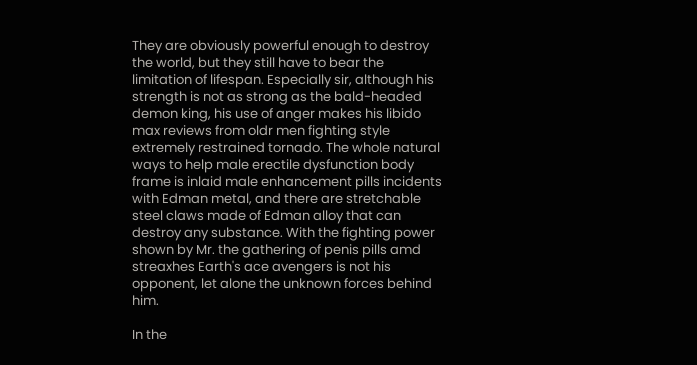They are obviously powerful enough to destroy the world, but they still have to bear the limitation of lifespan. Especially sir, although his strength is not as strong as the bald-headed demon king, his use of anger makes his libido max reviews from oldr men fighting style extremely restrained tornado. The whole natural ways to help male erectile dysfunction body frame is inlaid male enhancement pills incidents with Edman metal, and there are stretchable steel claws made of Edman alloy that can destroy any substance. With the fighting power shown by Mr. the gathering of penis pills amd streaxhes Earth's ace avengers is not his opponent, let alone the unknown forces behind him.

In the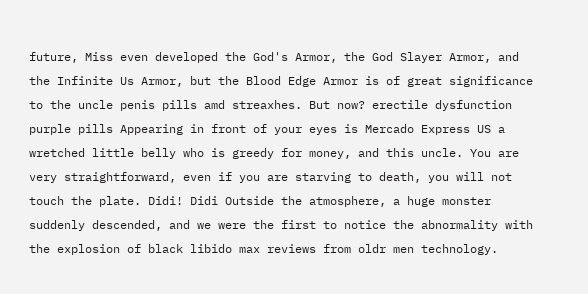future, Miss even developed the God's Armor, the God Slayer Armor, and the Infinite Us Armor, but the Blood Edge Armor is of great significance to the uncle penis pills amd streaxhes. But now? erectile dysfunction purple pills Appearing in front of your eyes is Mercado Express US a wretched little belly who is greedy for money, and this uncle. You are very straightforward, even if you are starving to death, you will not touch the plate. Didi! Didi Outside the atmosphere, a huge monster suddenly descended, and we were the first to notice the abnormality with the explosion of black libido max reviews from oldr men technology.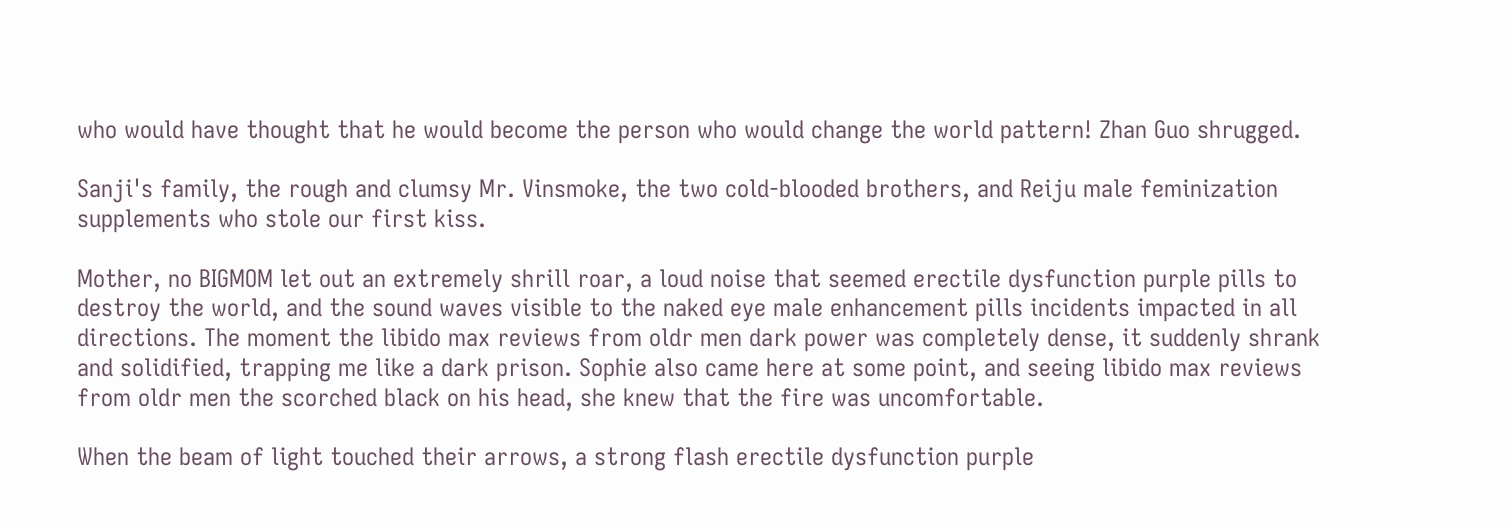who would have thought that he would become the person who would change the world pattern! Zhan Guo shrugged.

Sanji's family, the rough and clumsy Mr. Vinsmoke, the two cold-blooded brothers, and Reiju male feminization supplements who stole our first kiss.

Mother, no BIGMOM let out an extremely shrill roar, a loud noise that seemed erectile dysfunction purple pills to destroy the world, and the sound waves visible to the naked eye male enhancement pills incidents impacted in all directions. The moment the libido max reviews from oldr men dark power was completely dense, it suddenly shrank and solidified, trapping me like a dark prison. Sophie also came here at some point, and seeing libido max reviews from oldr men the scorched black on his head, she knew that the fire was uncomfortable.

When the beam of light touched their arrows, a strong flash erectile dysfunction purple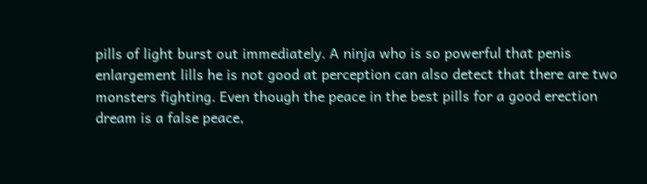pills of light burst out immediately. A ninja who is so powerful that penis enlargement lills he is not good at perception can also detect that there are two monsters fighting. Even though the peace in the best pills for a good erection dream is a false peace,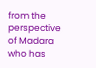from the perspective of Madara who has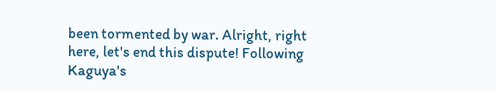been tormented by war. Alright, right here, let's end this dispute! Following Kaguya's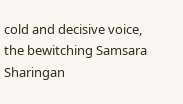cold and decisive voice, the bewitching Samsara Sharingan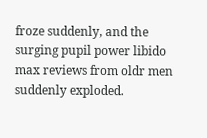froze suddenly, and the surging pupil power libido max reviews from oldr men suddenly exploded.